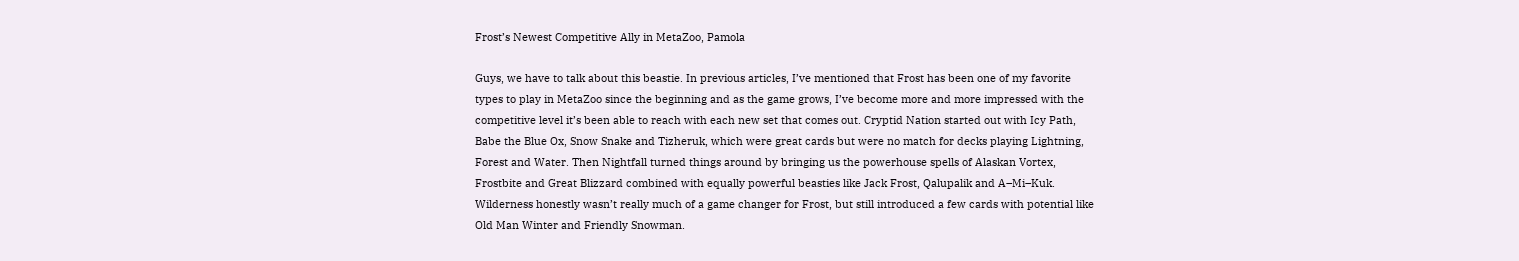Frost’s Newest Competitive Ally in MetaZoo, Pamola

Guys, we have to talk about this beastie. In previous articles, I’ve mentioned that Frost has been one of my favorite types to play in MetaZoo since the beginning and as the game grows, I’ve become more and more impressed with the competitive level it’s been able to reach with each new set that comes out. Cryptid Nation started out with Icy Path, Babe the Blue Ox, Snow Snake and Tizheruk, which were great cards but were no match for decks playing Lightning, Forest and Water. Then Nightfall turned things around by bringing us the powerhouse spells of Alaskan Vortex, Frostbite and Great Blizzard combined with equally powerful beasties like Jack Frost, Qalupalik and A–Mi–Kuk. Wilderness honestly wasn’t really much of a game changer for Frost, but still introduced a few cards with potential like Old Man Winter and Friendly Snowman.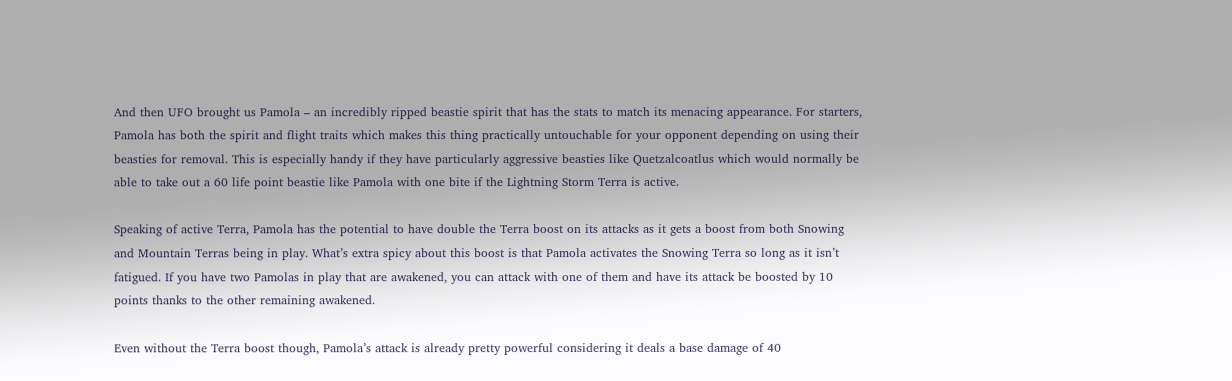And then UFO brought us Pamola – an incredibly ripped beastie spirit that has the stats to match its menacing appearance. For starters, Pamola has both the spirit and flight traits which makes this thing practically untouchable for your opponent depending on using their beasties for removal. This is especially handy if they have particularly aggressive beasties like Quetzalcoatlus which would normally be able to take out a 60 life point beastie like Pamola with one bite if the Lightning Storm Terra is active.

Speaking of active Terra, Pamola has the potential to have double the Terra boost on its attacks as it gets a boost from both Snowing and Mountain Terras being in play. What’s extra spicy about this boost is that Pamola activates the Snowing Terra so long as it isn’t fatigued. If you have two Pamolas in play that are awakened, you can attack with one of them and have its attack be boosted by 10 points thanks to the other remaining awakened.

Even without the Terra boost though, Pamola’s attack is already pretty powerful considering it deals a base damage of 40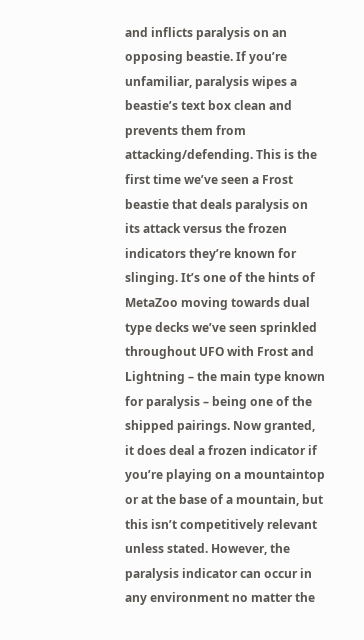and inflicts paralysis on an opposing beastie. If you’re unfamiliar, paralysis wipes a beastie’s text box clean and prevents them from attacking/defending. This is the first time we’ve seen a Frost beastie that deals paralysis on its attack versus the frozen indicators they’re known for slinging. It’s one of the hints of MetaZoo moving towards dual type decks we’ve seen sprinkled throughout UFO with Frost and Lightning – the main type known for paralysis – being one of the shipped pairings. Now granted, it does deal a frozen indicator if you’re playing on a mountaintop or at the base of a mountain, but this isn’t competitively relevant unless stated. However, the paralysis indicator can occur in any environment no matter the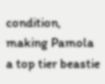condition, making Pamola a top tier beastie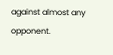against almost any opponent.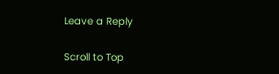Leave a Reply

Scroll to Top